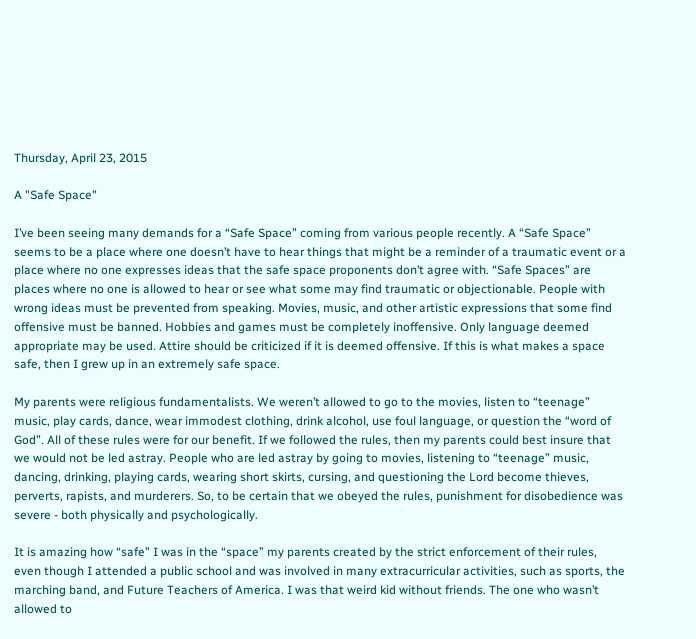Thursday, April 23, 2015

A "Safe Space"

I’ve been seeing many demands for a “Safe Space” coming from various people recently. A “Safe Space” seems to be a place where one doesn’t have to hear things that might be a reminder of a traumatic event or a place where no one expresses ideas that the safe space proponents don’t agree with. “Safe Spaces” are places where no one is allowed to hear or see what some may find traumatic or objectionable. People with wrong ideas must be prevented from speaking. Movies, music, and other artistic expressions that some find offensive must be banned. Hobbies and games must be completely inoffensive. Only language deemed appropriate may be used. Attire should be criticized if it is deemed offensive. If this is what makes a space safe, then I grew up in an extremely safe space.

My parents were religious fundamentalists. We weren’t allowed to go to the movies, listen to “teenage” music, play cards, dance, wear immodest clothing, drink alcohol, use foul language, or question the “word of God”. All of these rules were for our benefit. If we followed the rules, then my parents could best insure that we would not be led astray. People who are led astray by going to movies, listening to “teenage” music, dancing, drinking, playing cards, wearing short skirts, cursing, and questioning the Lord become thieves, perverts, rapists, and murderers. So, to be certain that we obeyed the rules, punishment for disobedience was severe - both physically and psychologically.

It is amazing how “safe” I was in the “space” my parents created by the strict enforcement of their rules, even though I attended a public school and was involved in many extracurricular activities, such as sports, the marching band, and Future Teachers of America. I was that weird kid without friends. The one who wasn’t allowed to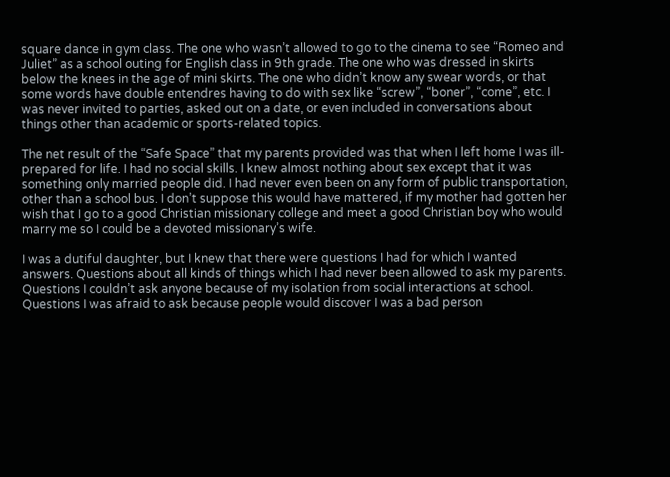square dance in gym class. The one who wasn’t allowed to go to the cinema to see “Romeo and Juliet” as a school outing for English class in 9th grade. The one who was dressed in skirts below the knees in the age of mini skirts. The one who didn’t know any swear words, or that some words have double entendres having to do with sex like “screw”, “boner”, “come”, etc. I was never invited to parties, asked out on a date, or even included in conversations about things other than academic or sports-related topics.

The net result of the “Safe Space” that my parents provided was that when I left home I was ill-prepared for life. I had no social skills. I knew almost nothing about sex except that it was something only married people did. I had never even been on any form of public transportation, other than a school bus. I don’t suppose this would have mattered, if my mother had gotten her wish that I go to a good Christian missionary college and meet a good Christian boy who would marry me so I could be a devoted missionary’s wife.

I was a dutiful daughter, but I knew that there were questions I had for which I wanted answers. Questions about all kinds of things which I had never been allowed to ask my parents. Questions I couldn’t ask anyone because of my isolation from social interactions at school. Questions I was afraid to ask because people would discover I was a bad person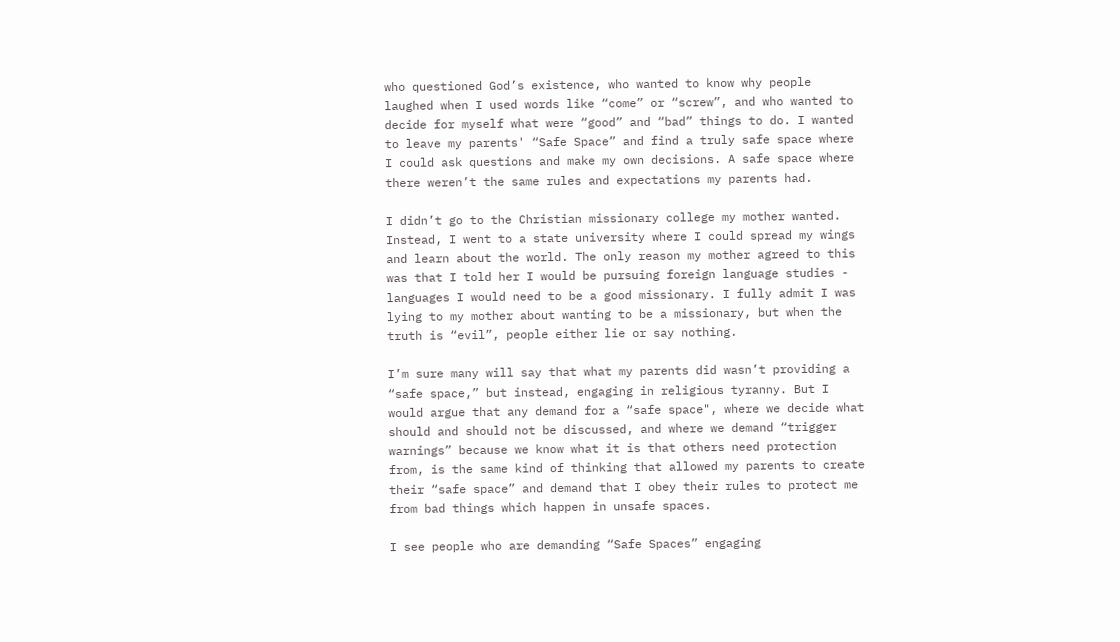who questioned God’s existence, who wanted to know why people laughed when I used words like “come” or “screw”, and who wanted to decide for myself what were “good” and “bad” things to do. I wanted to leave my parents' “Safe Space” and find a truly safe space where I could ask questions and make my own decisions. A safe space where there weren’t the same rules and expectations my parents had.

I didn’t go to the Christian missionary college my mother wanted. Instead, I went to a state university where I could spread my wings and learn about the world. The only reason my mother agreed to this was that I told her I would be pursuing foreign language studies - languages I would need to be a good missionary. I fully admit I was lying to my mother about wanting to be a missionary, but when the truth is “evil”, people either lie or say nothing.

I’m sure many will say that what my parents did wasn’t providing a “safe space,” but instead, engaging in religious tyranny. But I would argue that any demand for a “safe space", where we decide what should and should not be discussed, and where we demand “trigger warnings” because we know what it is that others need protection from, is the same kind of thinking that allowed my parents to create their “safe space” and demand that I obey their rules to protect me from bad things which happen in unsafe spaces.

I see people who are demanding “Safe Spaces” engaging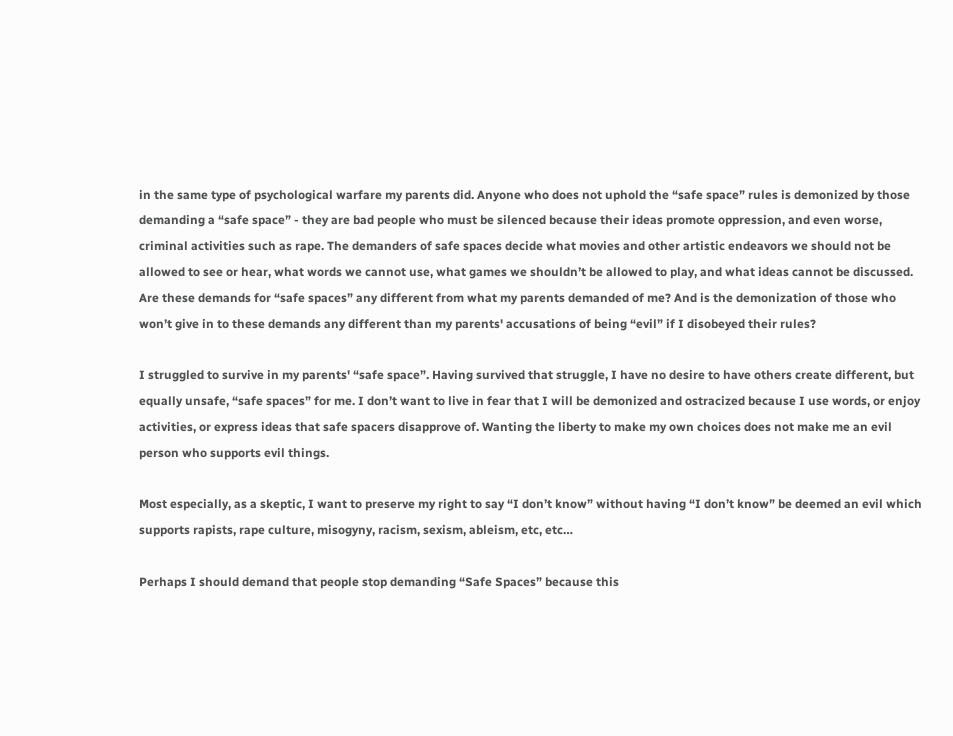in the same type of psychological warfare my parents did. Anyone who does not uphold the “safe space” rules is demonized by those demanding a “safe space” - they are bad people who must be silenced because their ideas promote oppression, and even worse, criminal activities such as rape. The demanders of safe spaces decide what movies and other artistic endeavors we should not be allowed to see or hear, what words we cannot use, what games we shouldn’t be allowed to play, and what ideas cannot be discussed. Are these demands for “safe spaces” any different from what my parents demanded of me? And is the demonization of those who won’t give in to these demands any different than my parents' accusations of being “evil” if I disobeyed their rules?

I struggled to survive in my parents' “safe space”. Having survived that struggle, I have no desire to have others create different, but equally unsafe, “safe spaces” for me. I don’t want to live in fear that I will be demonized and ostracized because I use words, or enjoy activities, or express ideas that safe spacers disapprove of. Wanting the liberty to make my own choices does not make me an evil person who supports evil things.

Most especially, as a skeptic, I want to preserve my right to say “I don’t know” without having “I don’t know” be deemed an evil which supports rapists, rape culture, misogyny, racism, sexism, ableism, etc, etc…

Perhaps I should demand that people stop demanding “Safe Spaces” because this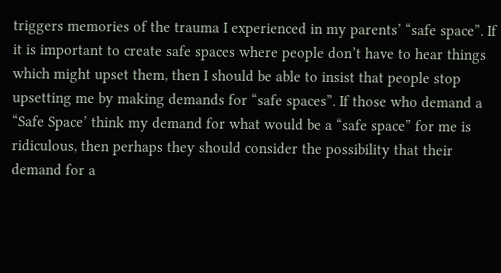triggers memories of the trauma I experienced in my parents’ “safe space”. If it is important to create safe spaces where people don’t have to hear things which might upset them, then I should be able to insist that people stop upsetting me by making demands for “safe spaces”. If those who demand a “Safe Space’ think my demand for what would be a “safe space” for me is ridiculous, then perhaps they should consider the possibility that their demand for a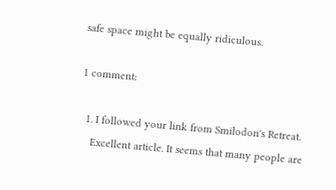safe space might be equally ridiculous.

1 comment:

  1. I followed your link from Smilodon's Retreat.
    Excellent article. It seems that many people are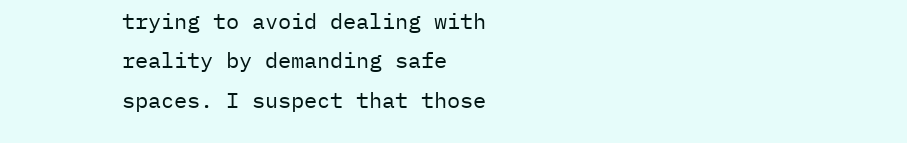trying to avoid dealing with reality by demanding safe spaces. I suspect that those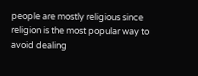people are mostly religious since religion is the most popular way to avoid dealing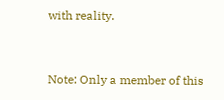with reality.


Note: Only a member of this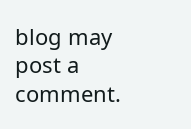blog may post a comment.